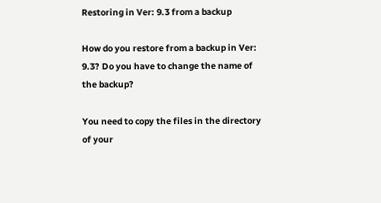Restoring in Ver: 9.3 from a backup

How do you restore from a backup in Ver: 9.3? Do you have to change the name of the backup?

You need to copy the files in the directory of your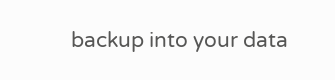backup into your data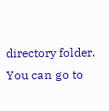directory folder. You can go to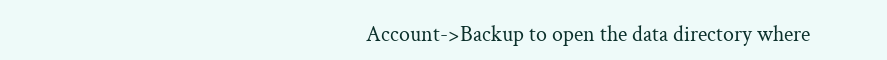Account->Backup to open the data directory where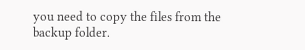you need to copy the files from the backup folder.